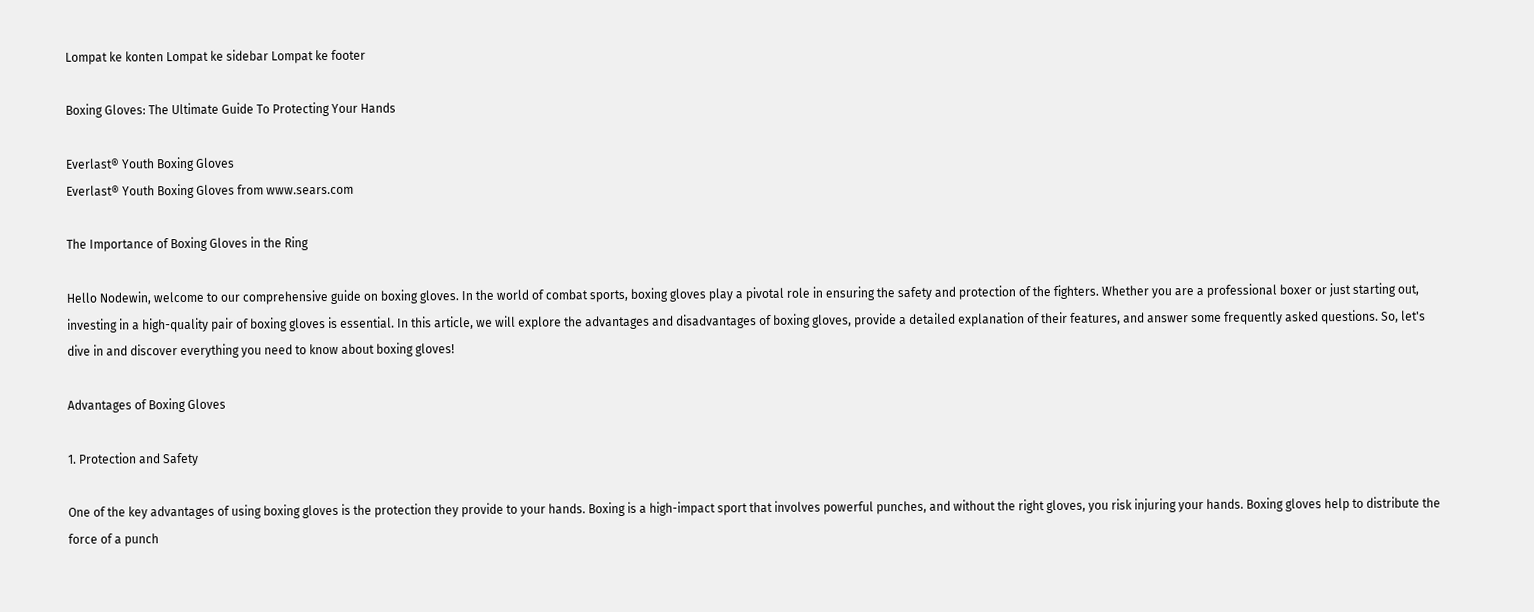Lompat ke konten Lompat ke sidebar Lompat ke footer

Boxing Gloves: The Ultimate Guide To Protecting Your Hands

Everlast® Youth Boxing Gloves
Everlast® Youth Boxing Gloves from www.sears.com

The Importance of Boxing Gloves in the Ring

Hello Nodewin, welcome to our comprehensive guide on boxing gloves. In the world of combat sports, boxing gloves play a pivotal role in ensuring the safety and protection of the fighters. Whether you are a professional boxer or just starting out, investing in a high-quality pair of boxing gloves is essential. In this article, we will explore the advantages and disadvantages of boxing gloves, provide a detailed explanation of their features, and answer some frequently asked questions. So, let's dive in and discover everything you need to know about boxing gloves!

Advantages of Boxing Gloves

1. Protection and Safety

One of the key advantages of using boxing gloves is the protection they provide to your hands. Boxing is a high-impact sport that involves powerful punches, and without the right gloves, you risk injuring your hands. Boxing gloves help to distribute the force of a punch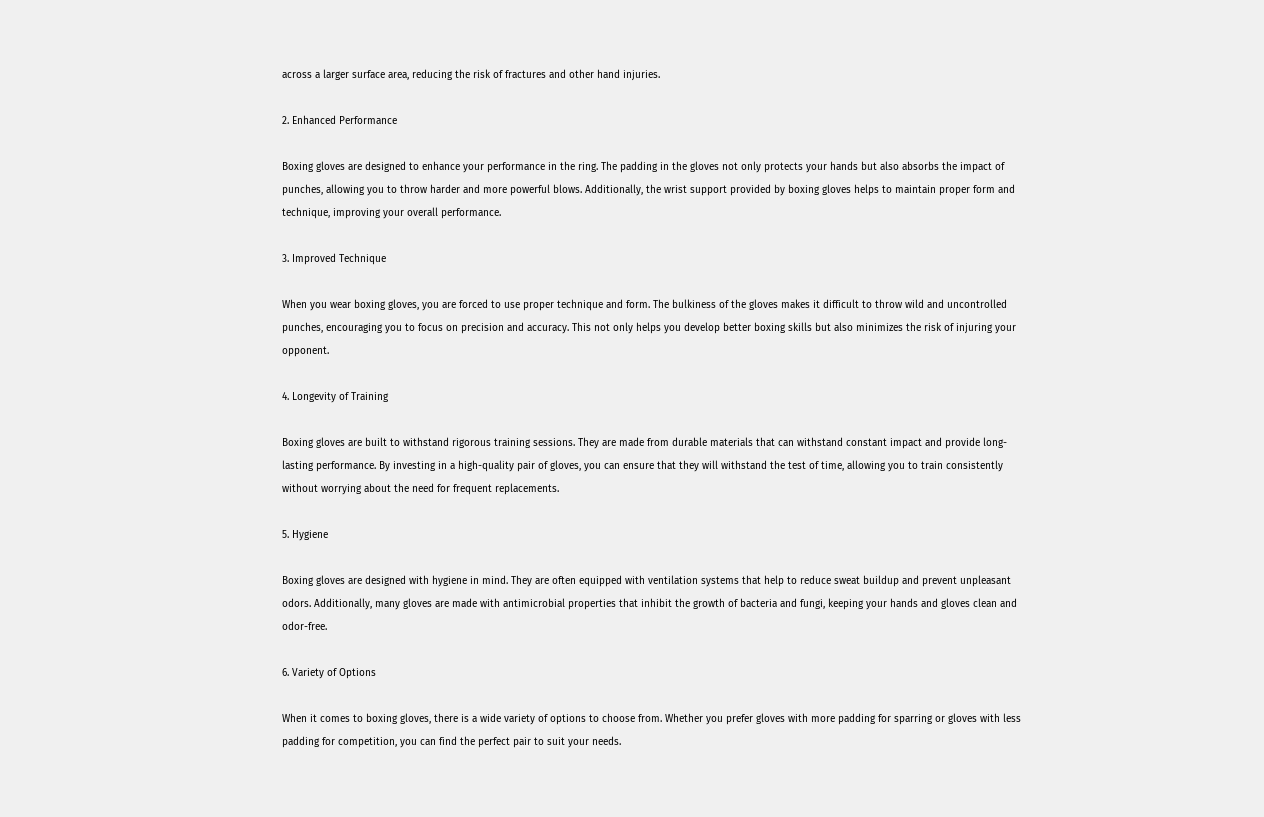across a larger surface area, reducing the risk of fractures and other hand injuries.

2. Enhanced Performance

Boxing gloves are designed to enhance your performance in the ring. The padding in the gloves not only protects your hands but also absorbs the impact of punches, allowing you to throw harder and more powerful blows. Additionally, the wrist support provided by boxing gloves helps to maintain proper form and technique, improving your overall performance.

3. Improved Technique

When you wear boxing gloves, you are forced to use proper technique and form. The bulkiness of the gloves makes it difficult to throw wild and uncontrolled punches, encouraging you to focus on precision and accuracy. This not only helps you develop better boxing skills but also minimizes the risk of injuring your opponent.

4. Longevity of Training

Boxing gloves are built to withstand rigorous training sessions. They are made from durable materials that can withstand constant impact and provide long-lasting performance. By investing in a high-quality pair of gloves, you can ensure that they will withstand the test of time, allowing you to train consistently without worrying about the need for frequent replacements.

5. Hygiene

Boxing gloves are designed with hygiene in mind. They are often equipped with ventilation systems that help to reduce sweat buildup and prevent unpleasant odors. Additionally, many gloves are made with antimicrobial properties that inhibit the growth of bacteria and fungi, keeping your hands and gloves clean and odor-free.

6. Variety of Options

When it comes to boxing gloves, there is a wide variety of options to choose from. Whether you prefer gloves with more padding for sparring or gloves with less padding for competition, you can find the perfect pair to suit your needs.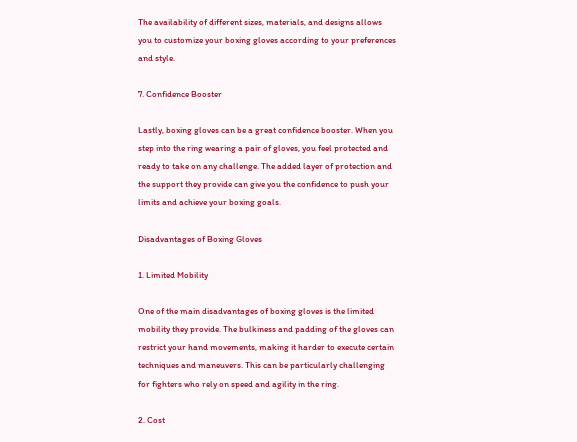The availability of different sizes, materials, and designs allows you to customize your boxing gloves according to your preferences and style.

7. Confidence Booster

Lastly, boxing gloves can be a great confidence booster. When you step into the ring wearing a pair of gloves, you feel protected and ready to take on any challenge. The added layer of protection and the support they provide can give you the confidence to push your limits and achieve your boxing goals.

Disadvantages of Boxing Gloves

1. Limited Mobility

One of the main disadvantages of boxing gloves is the limited mobility they provide. The bulkiness and padding of the gloves can restrict your hand movements, making it harder to execute certain techniques and maneuvers. This can be particularly challenging for fighters who rely on speed and agility in the ring.

2. Cost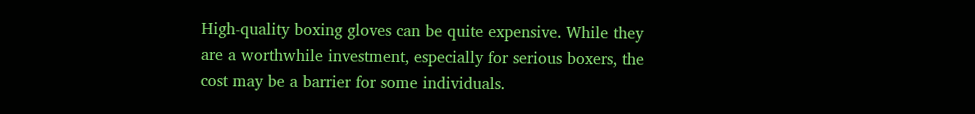High-quality boxing gloves can be quite expensive. While they are a worthwhile investment, especially for serious boxers, the cost may be a barrier for some individuals.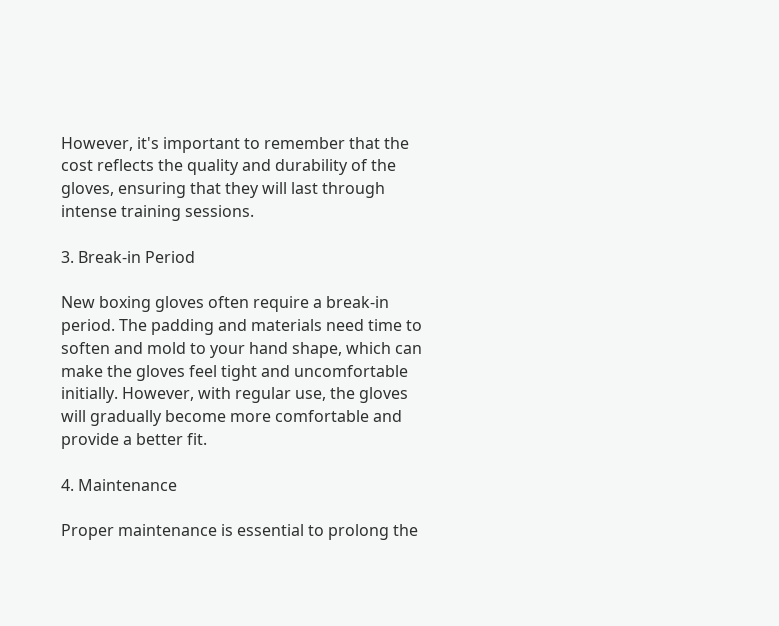However, it's important to remember that the cost reflects the quality and durability of the gloves, ensuring that they will last through intense training sessions.

3. Break-in Period

New boxing gloves often require a break-in period. The padding and materials need time to soften and mold to your hand shape, which can make the gloves feel tight and uncomfortable initially. However, with regular use, the gloves will gradually become more comfortable and provide a better fit.

4. Maintenance

Proper maintenance is essential to prolong the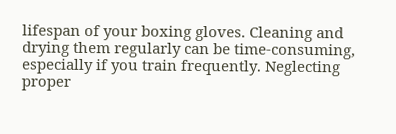lifespan of your boxing gloves. Cleaning and drying them regularly can be time-consuming, especially if you train frequently. Neglecting proper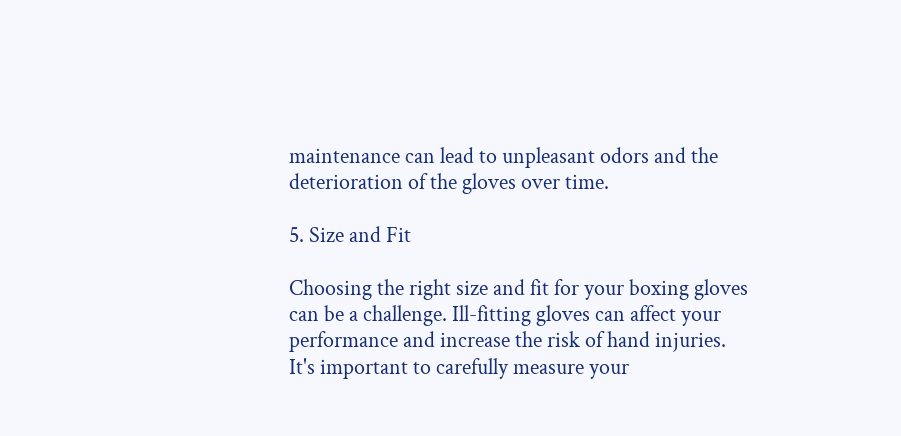maintenance can lead to unpleasant odors and the deterioration of the gloves over time.

5. Size and Fit

Choosing the right size and fit for your boxing gloves can be a challenge. Ill-fitting gloves can affect your performance and increase the risk of hand injuries. It's important to carefully measure your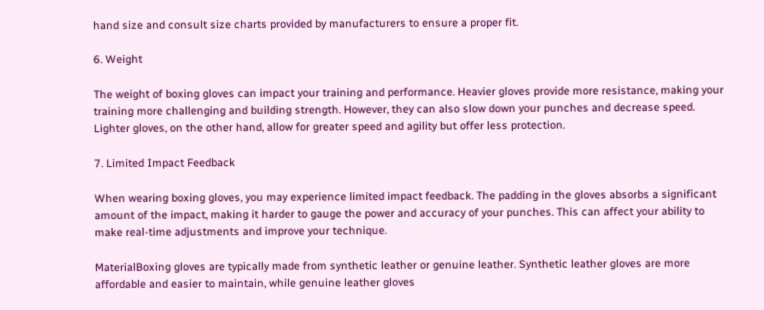hand size and consult size charts provided by manufacturers to ensure a proper fit.

6. Weight

The weight of boxing gloves can impact your training and performance. Heavier gloves provide more resistance, making your training more challenging and building strength. However, they can also slow down your punches and decrease speed. Lighter gloves, on the other hand, allow for greater speed and agility but offer less protection.

7. Limited Impact Feedback

When wearing boxing gloves, you may experience limited impact feedback. The padding in the gloves absorbs a significant amount of the impact, making it harder to gauge the power and accuracy of your punches. This can affect your ability to make real-time adjustments and improve your technique.

MaterialBoxing gloves are typically made from synthetic leather or genuine leather. Synthetic leather gloves are more affordable and easier to maintain, while genuine leather gloves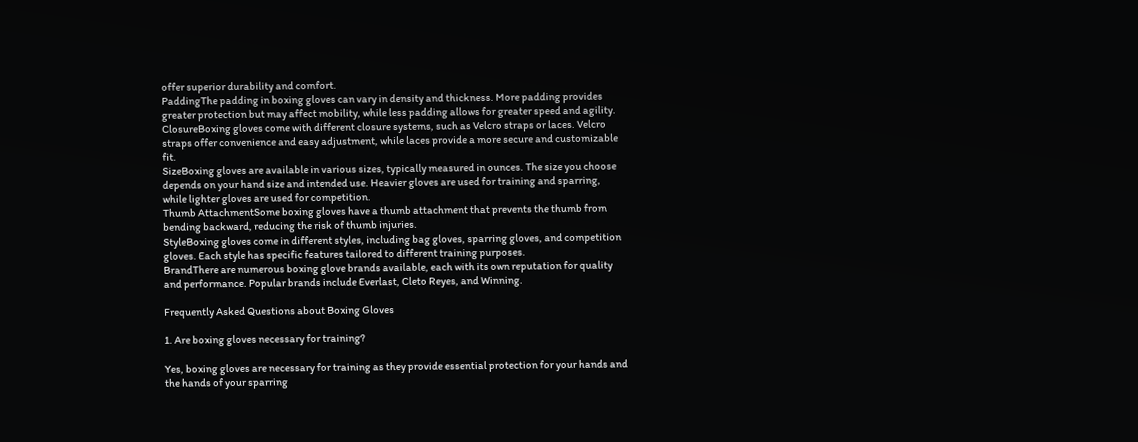offer superior durability and comfort.
PaddingThe padding in boxing gloves can vary in density and thickness. More padding provides greater protection but may affect mobility, while less padding allows for greater speed and agility.
ClosureBoxing gloves come with different closure systems, such as Velcro straps or laces. Velcro straps offer convenience and easy adjustment, while laces provide a more secure and customizable fit.
SizeBoxing gloves are available in various sizes, typically measured in ounces. The size you choose depends on your hand size and intended use. Heavier gloves are used for training and sparring, while lighter gloves are used for competition.
Thumb AttachmentSome boxing gloves have a thumb attachment that prevents the thumb from bending backward, reducing the risk of thumb injuries.
StyleBoxing gloves come in different styles, including bag gloves, sparring gloves, and competition gloves. Each style has specific features tailored to different training purposes.
BrandThere are numerous boxing glove brands available, each with its own reputation for quality and performance. Popular brands include Everlast, Cleto Reyes, and Winning.

Frequently Asked Questions about Boxing Gloves

1. Are boxing gloves necessary for training?

Yes, boxing gloves are necessary for training as they provide essential protection for your hands and the hands of your sparring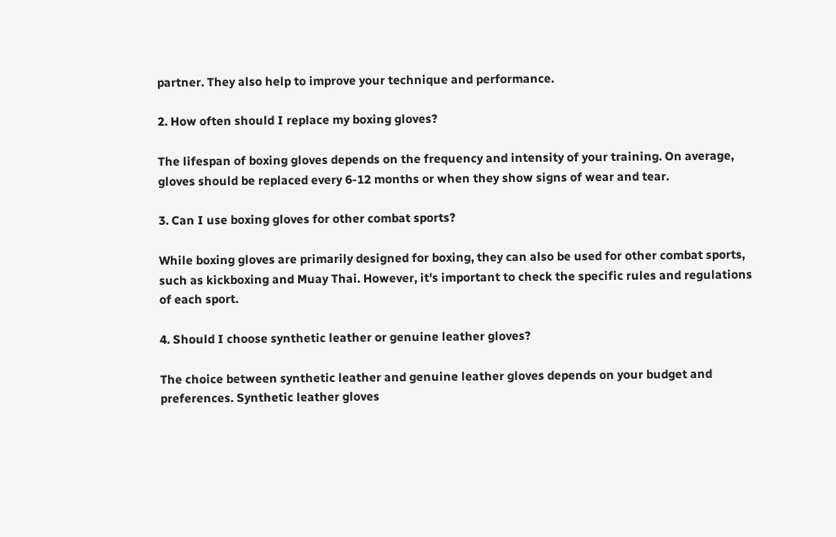partner. They also help to improve your technique and performance.

2. How often should I replace my boxing gloves?

The lifespan of boxing gloves depends on the frequency and intensity of your training. On average, gloves should be replaced every 6-12 months or when they show signs of wear and tear.

3. Can I use boxing gloves for other combat sports?

While boxing gloves are primarily designed for boxing, they can also be used for other combat sports, such as kickboxing and Muay Thai. However, it's important to check the specific rules and regulations of each sport.

4. Should I choose synthetic leather or genuine leather gloves?

The choice between synthetic leather and genuine leather gloves depends on your budget and preferences. Synthetic leather gloves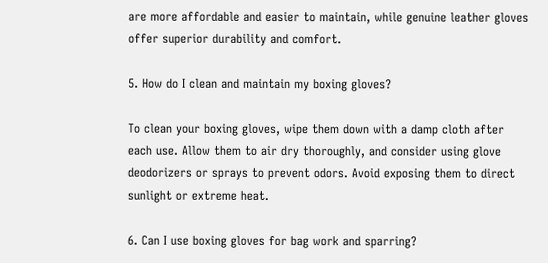are more affordable and easier to maintain, while genuine leather gloves offer superior durability and comfort.

5. How do I clean and maintain my boxing gloves?

To clean your boxing gloves, wipe them down with a damp cloth after each use. Allow them to air dry thoroughly, and consider using glove deodorizers or sprays to prevent odors. Avoid exposing them to direct sunlight or extreme heat.

6. Can I use boxing gloves for bag work and sparring?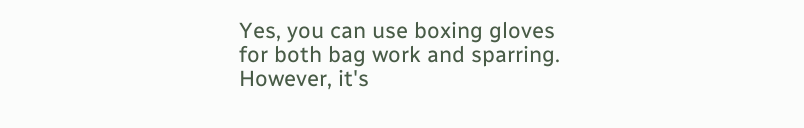Yes, you can use boxing gloves for both bag work and sparring. However, it's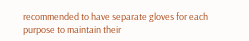recommended to have separate gloves for each purpose to maintain their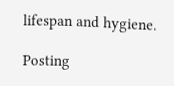lifespan and hygiene.

Posting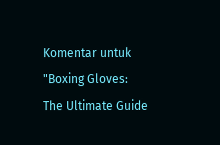Komentar untuk "Boxing Gloves: The Ultimate Guide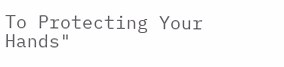To Protecting Your Hands"